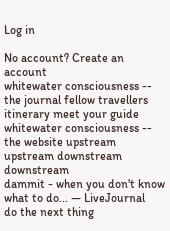Log in

No account? Create an account
whitewater consciousness -- the journal fellow travellers itinerary meet your guide whitewater consciousness -- the website upstream upstream downstream downstream
dammit - when you don't know what to do... — LiveJournal
do the next thing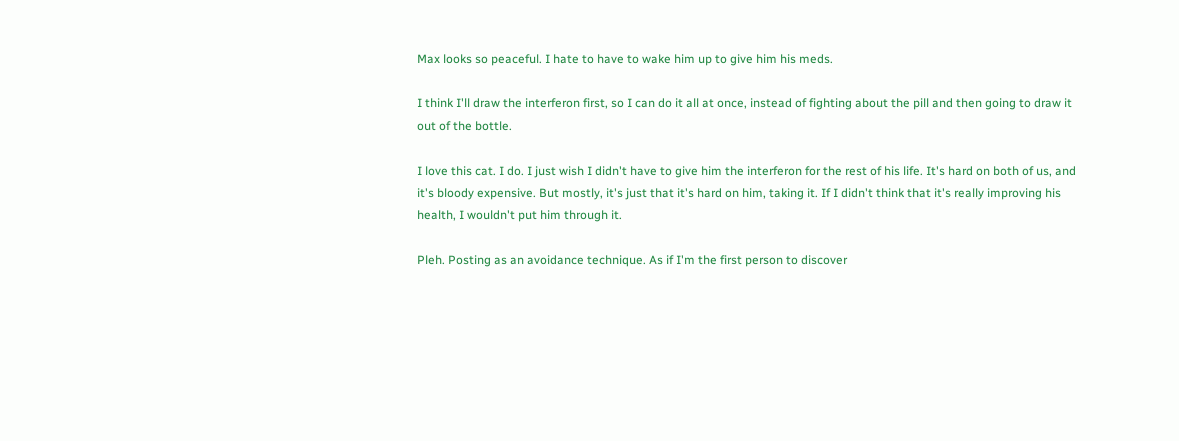Max looks so peaceful. I hate to have to wake him up to give him his meds.

I think I'll draw the interferon first, so I can do it all at once, instead of fighting about the pill and then going to draw it out of the bottle.

I love this cat. I do. I just wish I didn't have to give him the interferon for the rest of his life. It's hard on both of us, and it's bloody expensive. But mostly, it's just that it's hard on him, taking it. If I didn't think that it's really improving his health, I wouldn't put him through it.

Pleh. Posting as an avoidance technique. As if I'm the first person to discover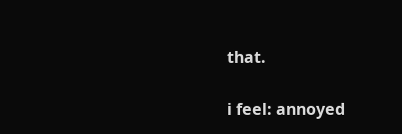that.

i feel: annoyed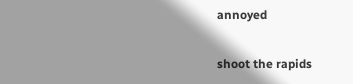annoyed

shoot the rapids